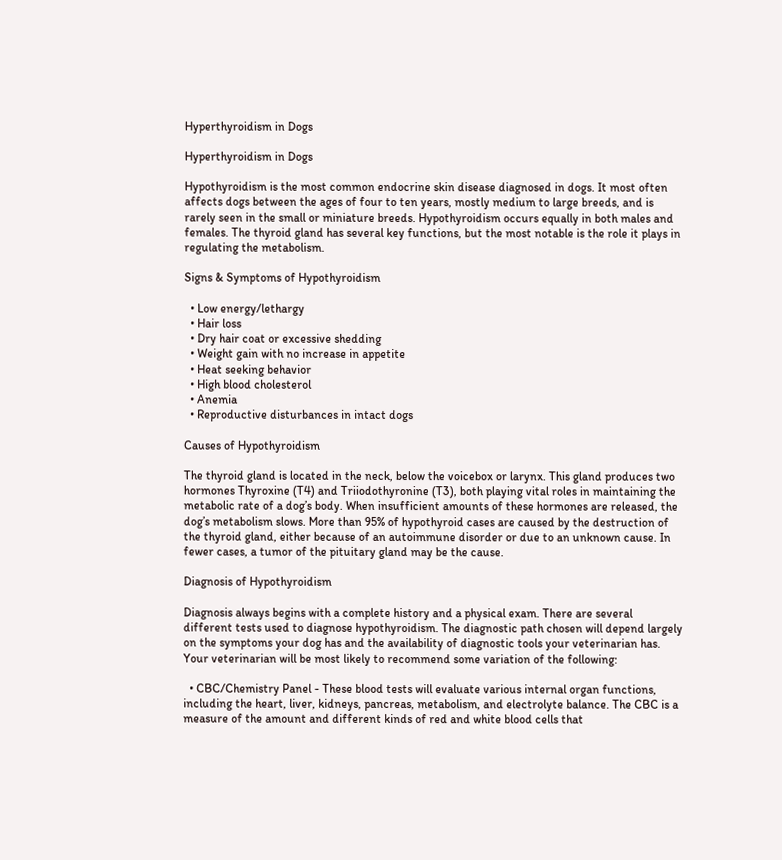Hyperthyroidism in Dogs

Hyperthyroidism in Dogs

Hypothyroidism is the most common endocrine skin disease diagnosed in dogs. It most often affects dogs between the ages of four to ten years, mostly medium to large breeds, and is rarely seen in the small or miniature breeds. Hypothyroidism occurs equally in both males and females. The thyroid gland has several key functions, but the most notable is the role it plays in regulating the metabolism.

Signs & Symptoms of Hypothyroidism

  • Low energy/lethargy
  • Hair loss
  • Dry hair coat or excessive shedding
  • Weight gain with no increase in appetite
  • Heat seeking behavior
  • High blood cholesterol
  • Anemia
  • Reproductive disturbances in intact dogs

Causes of Hypothyroidism

The thyroid gland is located in the neck, below the voicebox or larynx. This gland produces two hormones Thyroxine (T4) and Triiodothyronine (T3), both playing vital roles in maintaining the metabolic rate of a dog’s body. When insufficient amounts of these hormones are released, the dog’s metabolism slows. More than 95% of hypothyroid cases are caused by the destruction of the thyroid gland, either because of an autoimmune disorder or due to an unknown cause. In fewer cases, a tumor of the pituitary gland may be the cause.

Diagnosis of Hypothyroidism

Diagnosis always begins with a complete history and a physical exam. There are several different tests used to diagnose hypothyroidism. The diagnostic path chosen will depend largely on the symptoms your dog has and the availability of diagnostic tools your veterinarian has. Your veterinarian will be most likely to recommend some variation of the following:

  • CBC/Chemistry Panel - These blood tests will evaluate various internal organ functions, including the heart, liver, kidneys, pancreas, metabolism, and electrolyte balance. The CBC is a measure of the amount and different kinds of red and white blood cells that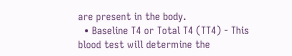are present in the body.
  • Baseline T4 or Total T4 (TT4) - This blood test will determine the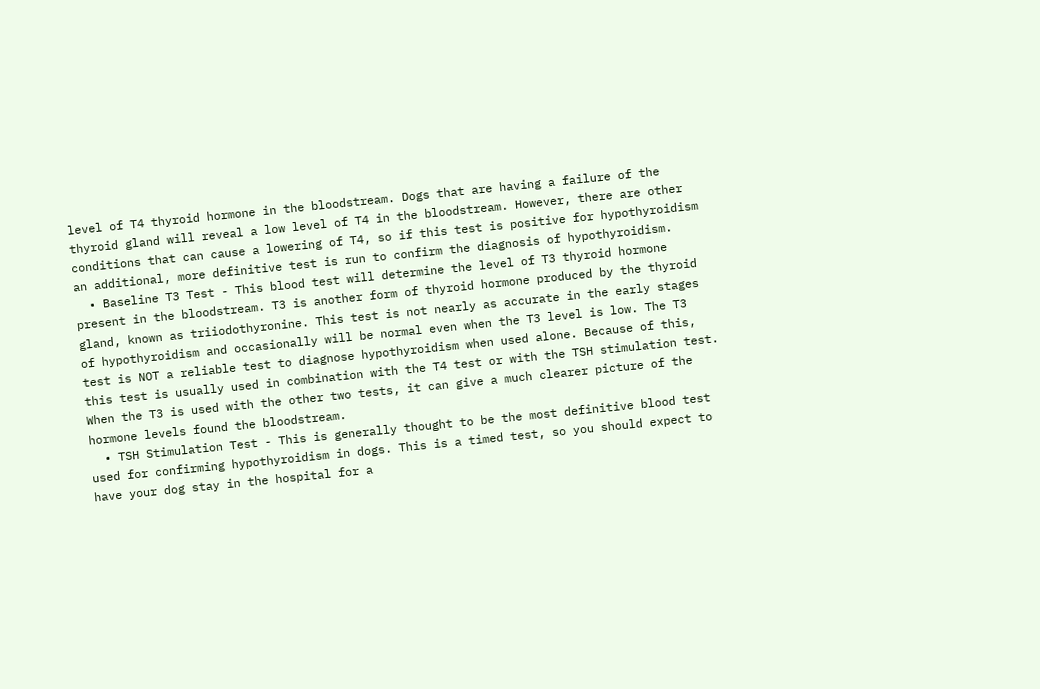level of T4 thyroid hormone in the bloodstream. Dogs that are having a failure of the thyroid gland will reveal a low level of T4 in the bloodstream. However, there are other conditions that can cause a lowering of T4, so if this test is positive for hypothyroidism an additional, more definitive test is run to confirm the diagnosis of hypothyroidism.
  • Baseline T3 Test - This blood test will determine the level of T3 thyroid hormone present in the bloodstream. T3 is another form of thyroid hormone produced by the thyroid gland, known as triiodothyronine. This test is not nearly as accurate in the early stages of hypothyroidism and occasionally will be normal even when the T3 level is low. The T3 test is NOT a reliable test to diagnose hypothyroidism when used alone. Because of this, this test is usually used in combination with the T4 test or with the TSH stimulation test. When the T3 is used with the other two tests, it can give a much clearer picture of the hormone levels found the bloodstream.
  • TSH Stimulation Test - This is generally thought to be the most definitive blood test used for confirming hypothyroidism in dogs. This is a timed test, so you should expect to have your dog stay in the hospital for a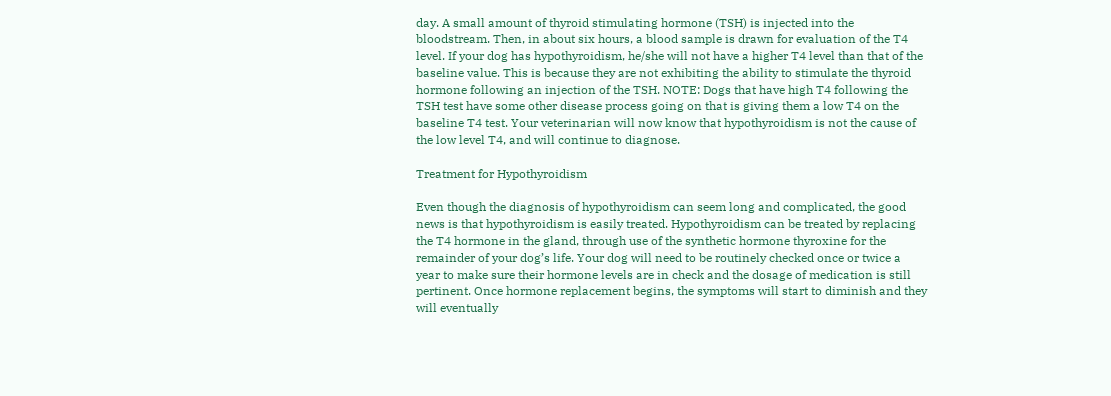day. A small amount of thyroid stimulating hormone (TSH) is injected into the bloodstream. Then, in about six hours, a blood sample is drawn for evaluation of the T4 level. If your dog has hypothyroidism, he/she will not have a higher T4 level than that of the baseline value. This is because they are not exhibiting the ability to stimulate the thyroid hormone following an injection of the TSH. NOTE: Dogs that have high T4 following the TSH test have some other disease process going on that is giving them a low T4 on the baseline T4 test. Your veterinarian will now know that hypothyroidism is not the cause of the low level T4, and will continue to diagnose.

Treatment for Hypothyroidism

Even though the diagnosis of hypothyroidism can seem long and complicated, the good news is that hypothyroidism is easily treated. Hypothyroidism can be treated by replacing the T4 hormone in the gland, through use of the synthetic hormone thyroxine for the remainder of your dog’s life. Your dog will need to be routinely checked once or twice a year to make sure their hormone levels are in check and the dosage of medication is still pertinent. Once hormone replacement begins, the symptoms will start to diminish and they will eventually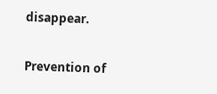disappear.

Prevention of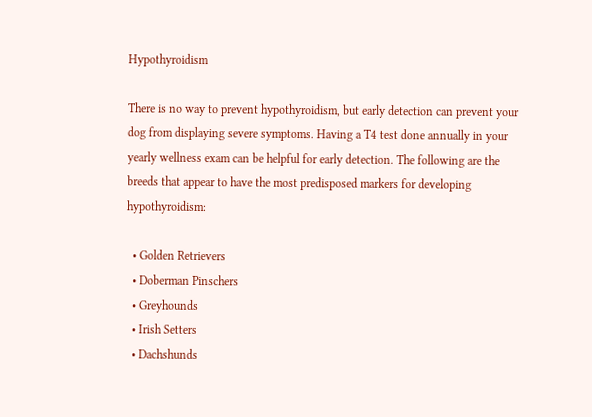Hypothyroidism

There is no way to prevent hypothyroidism, but early detection can prevent your dog from displaying severe symptoms. Having a T4 test done annually in your yearly wellness exam can be helpful for early detection. The following are the breeds that appear to have the most predisposed markers for developing hypothyroidism:

  • Golden Retrievers
  • Doberman Pinschers
  • Greyhounds
  • Irish Setters
  • Dachshunds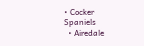• Cocker Spaniels
  • Airedale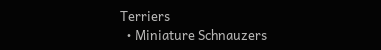Terriers
  • Miniature Schnauzers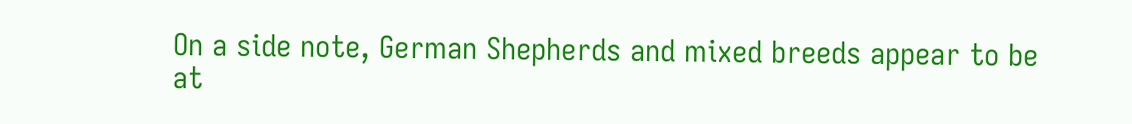On a side note, German Shepherds and mixed breeds appear to be at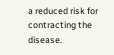a reduced risk for contracting the disease.